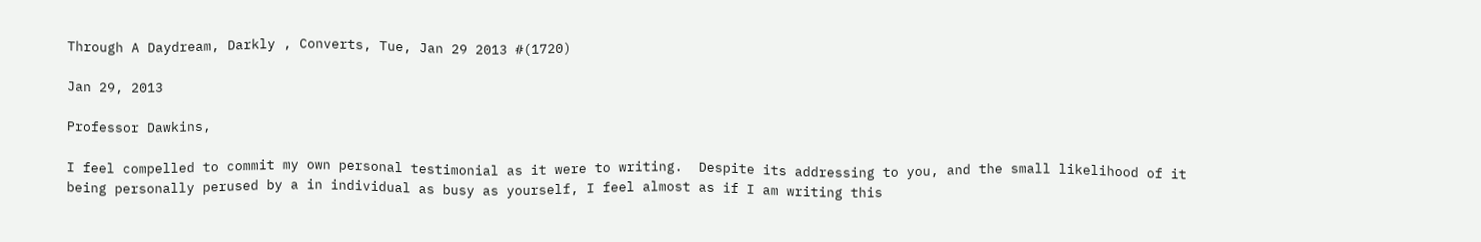Through A Daydream, Darkly , Converts, Tue, Jan 29 2013 #(1720)

Jan 29, 2013

Professor Dawkins,

I feel compelled to commit my own personal testimonial as it were to writing.  Despite its addressing to you, and the small likelihood of it being personally perused by a in individual as busy as yourself, I feel almost as if I am writing this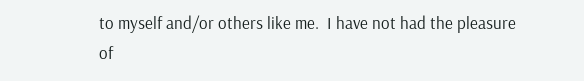to myself and/or others like me.  I have not had the pleasure of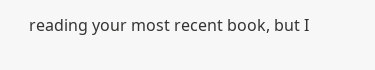reading your most recent book, but I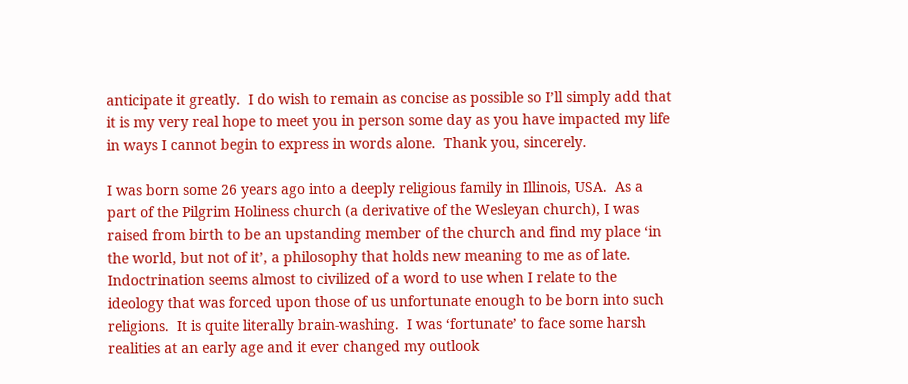anticipate it greatly.  I do wish to remain as concise as possible so I’ll simply add that it is my very real hope to meet you in person some day as you have impacted my life in ways I cannot begin to express in words alone.  Thank you, sincerely.

I was born some 26 years ago into a deeply religious family in Illinois, USA.  As a part of the Pilgrim Holiness church (a derivative of the Wesleyan church), I was raised from birth to be an upstanding member of the church and find my place ‘in the world, but not of it’, a philosophy that holds new meaning to me as of late.  Indoctrination seems almost to civilized of a word to use when I relate to the ideology that was forced upon those of us unfortunate enough to be born into such religions.  It is quite literally brain-washing.  I was ‘fortunate’ to face some harsh realities at an early age and it ever changed my outlook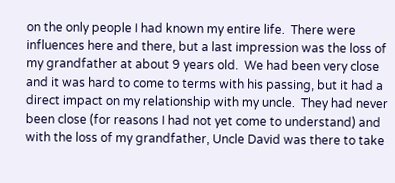on the only people I had known my entire life.  There were influences here and there, but a last impression was the loss of my grandfather at about 9 years old.  We had been very close and it was hard to come to terms with his passing, but it had a direct impact on my relationship with my uncle.  They had never been close (for reasons I had not yet come to understand) and with the loss of my grandfather, Uncle David was there to take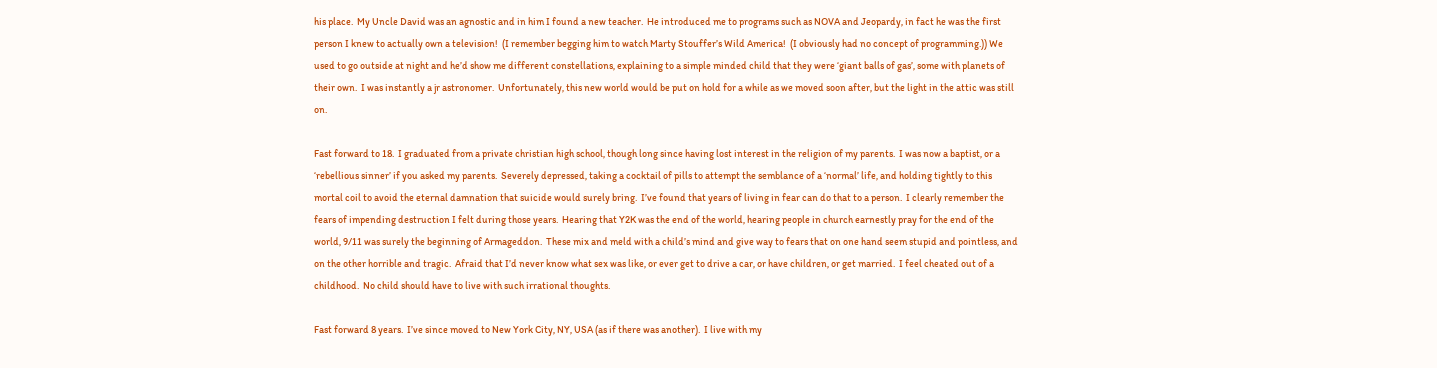his place.  My Uncle David was an agnostic and in him I found a new teacher.  He introduced me to programs such as NOVA and Jeopardy, in fact he was the first person I knew to actually own a television!  (I remember begging him to watch Marty Stouffer’s Wild America!  (I obviously had no concept of programming.)) We used to go outside at night and he’d show me different constellations, explaining to a simple minded child that they were ‘giant balls of gas’, some with planets of their own.  I was instantly a jr astronomer.  Unfortunately, this new world would be put on hold for a while as we moved soon after, but the light in the attic was still on.

Fast forward to 18.  I graduated from a private christian high school, though long since having lost interest in the religion of my parents.  I was now a baptist, or a ‘rebellious sinner’ if you asked my parents.  Severely depressed, taking a cocktail of pills to attempt the semblance of a ‘normal’ life, and holding tightly to this mortal coil to avoid the eternal damnation that suicide would surely bring.  I’ve found that years of living in fear can do that to a person.  I clearly remember the fears of impending destruction I felt during those years.  Hearing that Y2K was the end of the world, hearing people in church earnestly pray for the end of the world, 9/11 was surely the beginning of Armageddon.  These mix and meld with a child’s mind and give way to fears that on one hand seem stupid and pointless, and on the other horrible and tragic.  Afraid that I’d never know what sex was like, or ever get to drive a car, or have children, or get married.  I feel cheated out of a childhood.  No child should have to live with such irrational thoughts.

Fast forward 8 years.  I’ve since moved to New York City, NY, USA (as if there was another).  I live with my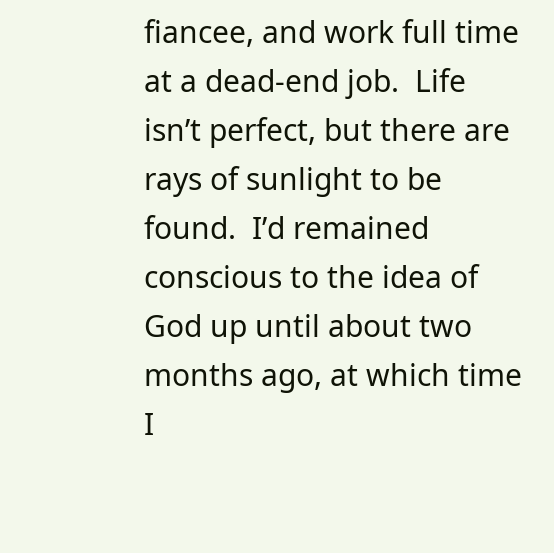fiancee, and work full time at a dead-end job.  Life isn’t perfect, but there are rays of sunlight to be found.  I’d remained conscious to the idea of God up until about two months ago, at which time I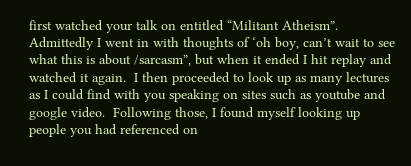first watched your talk on entitled “Militant Atheism”.  Admittedly I went in with thoughts of ‘oh boy, can’t wait to see what this is about /sarcasm”, but when it ended I hit replay and watched it again.  I then proceeded to look up as many lectures as I could find with you speaking on sites such as youtube and google video.  Following those, I found myself looking up people you had referenced on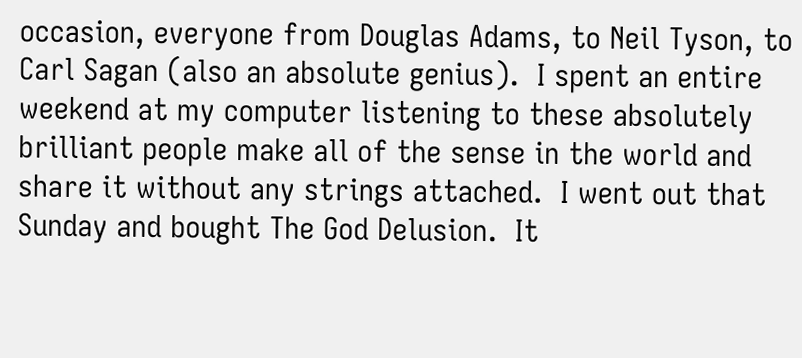occasion, everyone from Douglas Adams, to Neil Tyson, to Carl Sagan (also an absolute genius).  I spent an entire weekend at my computer listening to these absolutely brilliant people make all of the sense in the world and share it without any strings attached.  I went out that Sunday and bought The God Delusion.  It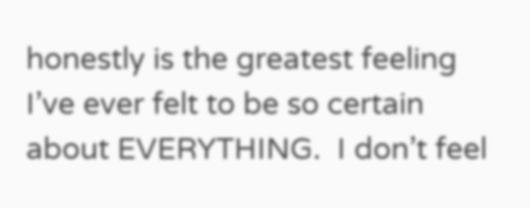honestly is the greatest feeling I’ve ever felt to be so certain about EVERYTHING.  I don’t feel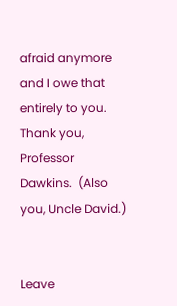afraid anymore and I owe that entirely to you.  Thank you, Professor Dawkins.  (Also you, Uncle David.)


Leave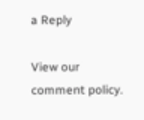a Reply

View our comment policy.